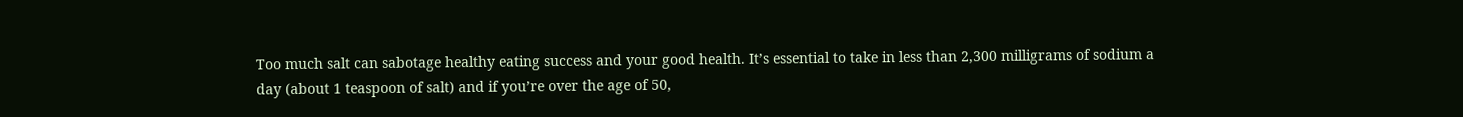Too much salt can sabotage healthy eating success and your good health. It’s essential to take in less than 2,300 milligrams of sodium a day (about 1 teaspoon of salt) and if you’re over the age of 50,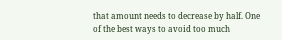that amount needs to decrease by half. One of the best ways to avoid too much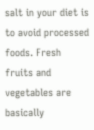salt in your diet is to avoid processed foods. Fresh fruits and vegetables are basically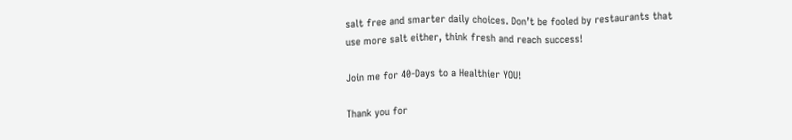salt free and smarter daily choices. Don’t be fooled by restaurants that use more salt either, think fresh and reach success!

Join me for 40-Days to a Healthier YOU!

Thank you for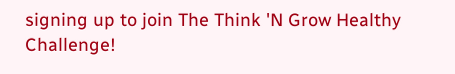signing up to join The Think 'N Grow Healthy Challenge!